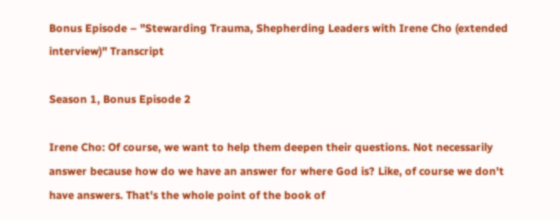Bonus Episode – "Stewarding Trauma, Shepherding Leaders with Irene Cho (extended interview)" Transcript

Season 1, Bonus Episode 2

Irene Cho: Of course, we want to help them deepen their questions. Not necessarily answer because how do we have an answer for where God is? Like, of course we don't have answers. That's the whole point of the book of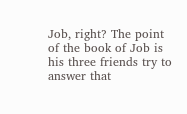Job, right? The point of the book of Job is his three friends try to answer that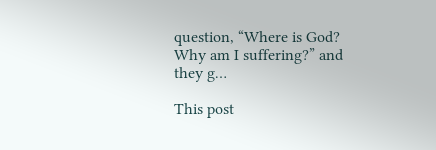question, “Where is God? Why am I suffering?” and they g…

This post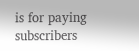is for paying subscribers